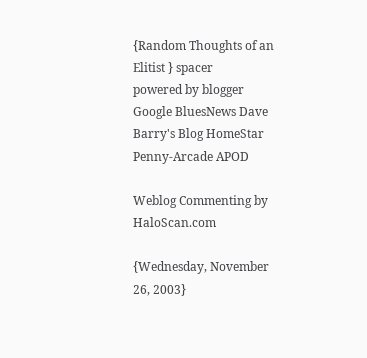{Random Thoughts of an Elitist } spacer
powered by blogger Google BluesNews Dave Barry's Blog HomeStar Penny-Arcade APOD

Weblog Commenting by HaloScan.com

{Wednesday, November 26, 2003}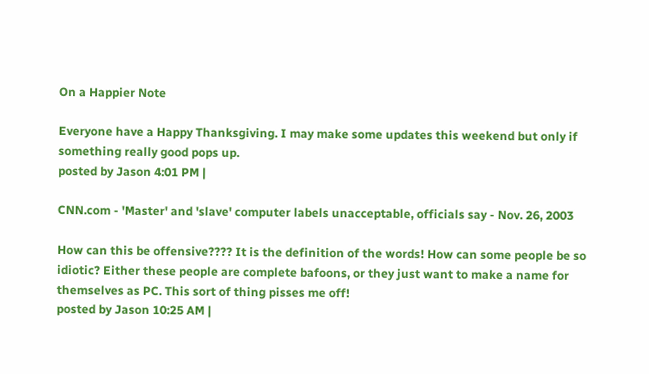On a Happier Note

Everyone have a Happy Thanksgiving. I may make some updates this weekend but only if something really good pops up.
posted by Jason 4:01 PM |

CNN.com - 'Master' and 'slave' computer labels unacceptable, officials say - Nov. 26, 2003

How can this be offensive???? It is the definition of the words! How can some people be so idiotic? Either these people are complete bafoons, or they just want to make a name for themselves as PC. This sort of thing pisses me off!
posted by Jason 10:25 AM |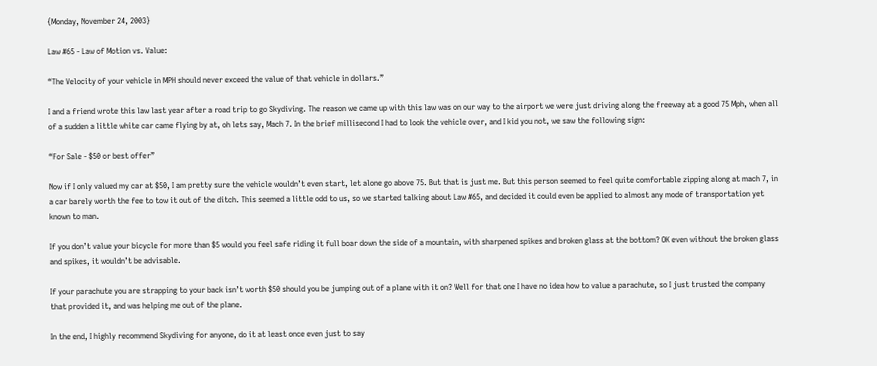{Monday, November 24, 2003}

Law #65 - Law of Motion vs. Value:

“The Velocity of your vehicle in MPH should never exceed the value of that vehicle in dollars.”

I and a friend wrote this law last year after a road trip to go Skydiving. The reason we came up with this law was on our way to the airport we were just driving along the freeway at a good 75 Mph, when all of a sudden a little white car came flying by at, oh lets say, Mach 7. In the brief millisecond I had to look the vehicle over, and I kid you not, we saw the following sign:

“For Sale - $50 or best offer”

Now if I only valued my car at $50, I am pretty sure the vehicle wouldn’t even start, let alone go above 75. But that is just me. But this person seemed to feel quite comfortable zipping along at mach 7, in a car barely worth the fee to tow it out of the ditch. This seemed a little odd to us, so we started talking about Law #65, and decided it could even be applied to almost any mode of transportation yet known to man.

If you don’t value your bicycle for more than $5 would you feel safe riding it full boar down the side of a mountain, with sharpened spikes and broken glass at the bottom? OK even without the broken glass and spikes, it wouldn’t be advisable.

If your parachute you are strapping to your back isn’t worth $50 should you be jumping out of a plane with it on? Well for that one I have no idea how to value a parachute, so I just trusted the company that provided it, and was helping me out of the plane.

In the end, I highly recommend Skydiving for anyone, do it at least once even just to say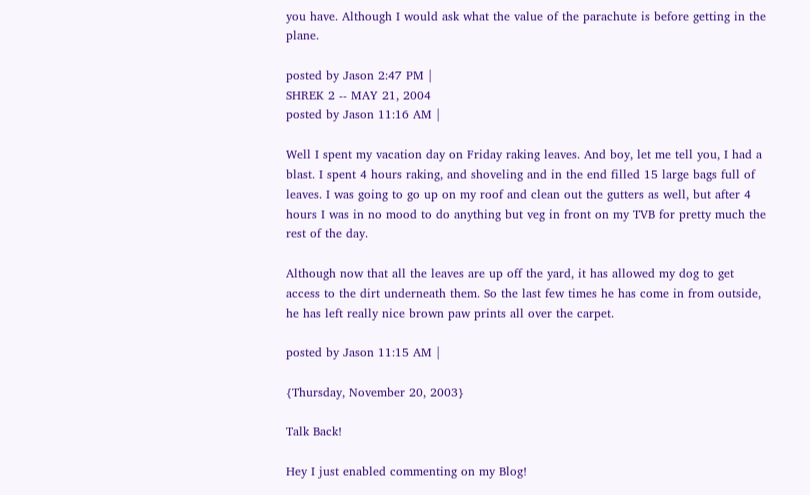you have. Although I would ask what the value of the parachute is before getting in the plane.

posted by Jason 2:47 PM |
SHREK 2 -- MAY 21, 2004
posted by Jason 11:16 AM |

Well I spent my vacation day on Friday raking leaves. And boy, let me tell you, I had a blast. I spent 4 hours raking, and shoveling and in the end filled 15 large bags full of leaves. I was going to go up on my roof and clean out the gutters as well, but after 4 hours I was in no mood to do anything but veg in front on my TVB for pretty much the rest of the day.

Although now that all the leaves are up off the yard, it has allowed my dog to get access to the dirt underneath them. So the last few times he has come in from outside, he has left really nice brown paw prints all over the carpet.

posted by Jason 11:15 AM |

{Thursday, November 20, 2003}

Talk Back!

Hey I just enabled commenting on my Blog!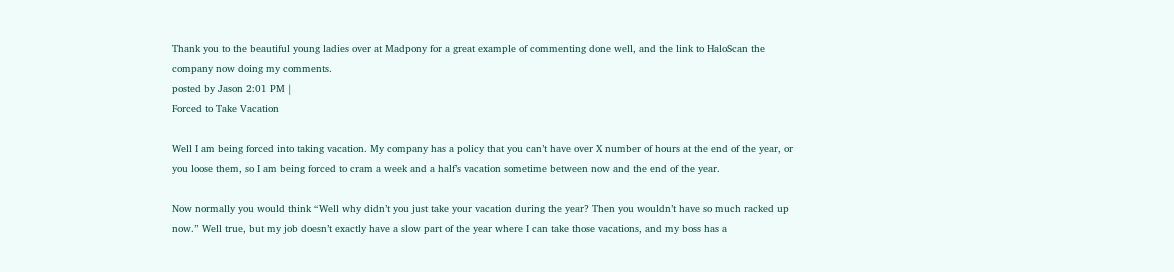Thank you to the beautiful young ladies over at Madpony for a great example of commenting done well, and the link to HaloScan the company now doing my comments.
posted by Jason 2:01 PM |
Forced to Take Vacation

Well I am being forced into taking vacation. My company has a policy that you can’t have over X number of hours at the end of the year, or you loose them, so I am being forced to cram a week and a half’s vacation sometime between now and the end of the year.

Now normally you would think “Well why didn’t you just take your vacation during the year? Then you wouldn’t have so much racked up now.” Well true, but my job doesn’t exactly have a slow part of the year where I can take those vacations, and my boss has a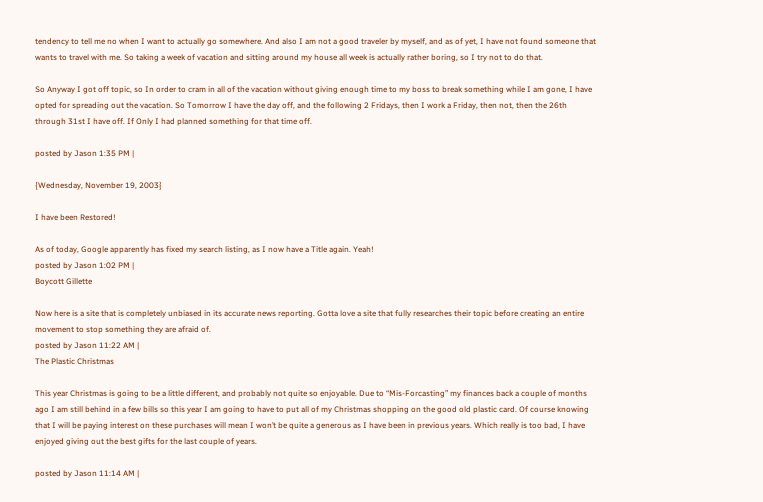tendency to tell me no when I want to actually go somewhere. And also I am not a good traveler by myself, and as of yet, I have not found someone that wants to travel with me. So taking a week of vacation and sitting around my house all week is actually rather boring, so I try not to do that.

So Anyway I got off topic, so In order to cram in all of the vacation without giving enough time to my boss to break something while I am gone, I have opted for spreading out the vacation. So Tomorrow I have the day off, and the following 2 Fridays, then I work a Friday, then not, then the 26th through 31st I have off. If Only I had planned something for that time off.

posted by Jason 1:35 PM |

{Wednesday, November 19, 2003}

I have been Restored!

As of today, Google apparently has fixed my search listing, as I now have a Title again. Yeah!
posted by Jason 1:02 PM |
Boycott Gillette

Now here is a site that is completely unbiased in its accurate news reporting. Gotta love a site that fully researches their topic before creating an entire movement to stop something they are afraid of.
posted by Jason 11:22 AM |
The Plastic Christmas

This year Christmas is going to be a little different, and probably not quite so enjoyable. Due to “Mis-Forcasting” my finances back a couple of months ago I am still behind in a few bills so this year I am going to have to put all of my Christmas shopping on the good old plastic card. Of course knowing that I will be paying interest on these purchases will mean I won’t be quite a generous as I have been in previous years. Which really is too bad, I have enjoyed giving out the best gifts for the last couple of years.

posted by Jason 11:14 AM |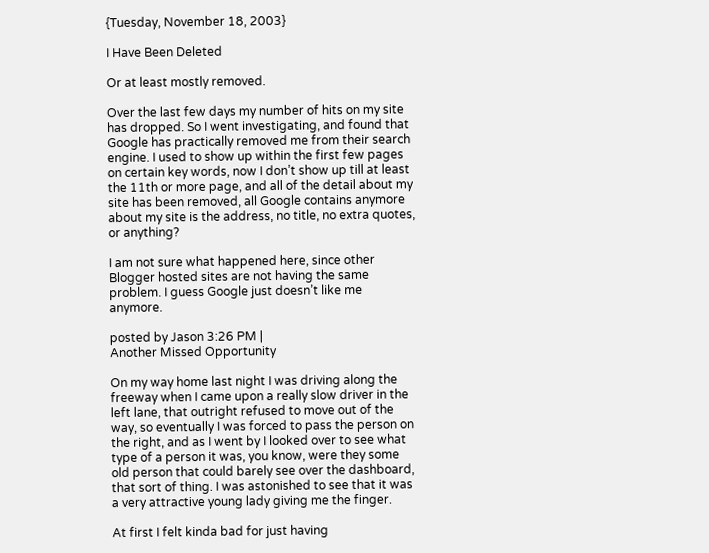{Tuesday, November 18, 2003}

I Have Been Deleted

Or at least mostly removed.

Over the last few days my number of hits on my site has dropped. So I went investigating, and found that Google has practically removed me from their search engine. I used to show up within the first few pages on certain key words, now I don’t show up till at least the 11th or more page, and all of the detail about my site has been removed, all Google contains anymore about my site is the address, no title, no extra quotes, or anything?

I am not sure what happened here, since other Blogger hosted sites are not having the same problem. I guess Google just doesn’t like me anymore.

posted by Jason 3:26 PM |
Another Missed Opportunity

On my way home last night I was driving along the freeway when I came upon a really slow driver in the left lane, that outright refused to move out of the way, so eventually I was forced to pass the person on the right, and as I went by I looked over to see what type of a person it was, you know, were they some old person that could barely see over the dashboard, that sort of thing. I was astonished to see that it was a very attractive young lady giving me the finger.

At first I felt kinda bad for just having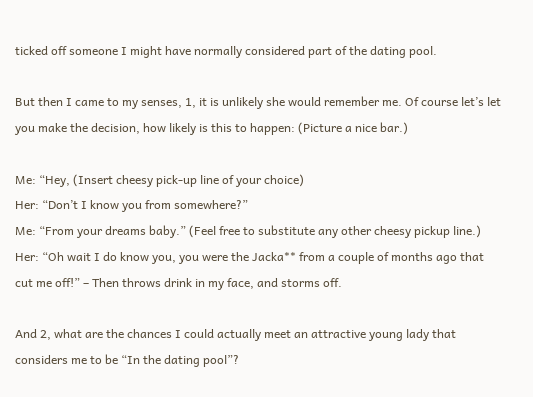ticked off someone I might have normally considered part of the dating pool.

But then I came to my senses, 1, it is unlikely she would remember me. Of course let’s let you make the decision, how likely is this to happen: (Picture a nice bar.)

Me: “Hey, (Insert cheesy pick-up line of your choice)
Her: “Don’t I know you from somewhere?”
Me: “From your dreams baby.” (Feel free to substitute any other cheesy pickup line.)
Her: “Oh wait I do know you, you were the Jacka** from a couple of months ago that cut me off!” – Then throws drink in my face, and storms off.

And 2, what are the chances I could actually meet an attractive young lady that considers me to be “In the dating pool”?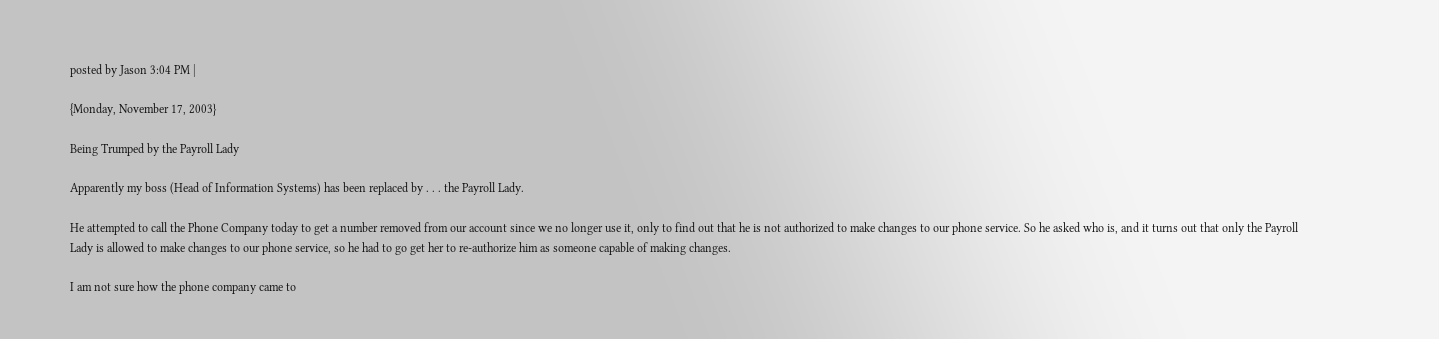posted by Jason 3:04 PM |

{Monday, November 17, 2003}

Being Trumped by the Payroll Lady

Apparently my boss (Head of Information Systems) has been replaced by . . . the Payroll Lady.

He attempted to call the Phone Company today to get a number removed from our account since we no longer use it, only to find out that he is not authorized to make changes to our phone service. So he asked who is, and it turns out that only the Payroll Lady is allowed to make changes to our phone service, so he had to go get her to re-authorize him as someone capable of making changes.

I am not sure how the phone company came to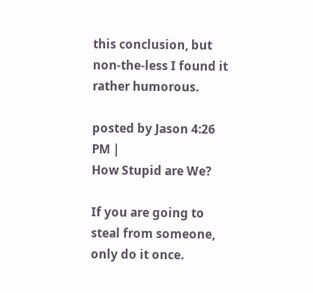this conclusion, but non-the-less I found it rather humorous.

posted by Jason 4:26 PM |
How Stupid are We?

If you are going to steal from someone, only do it once.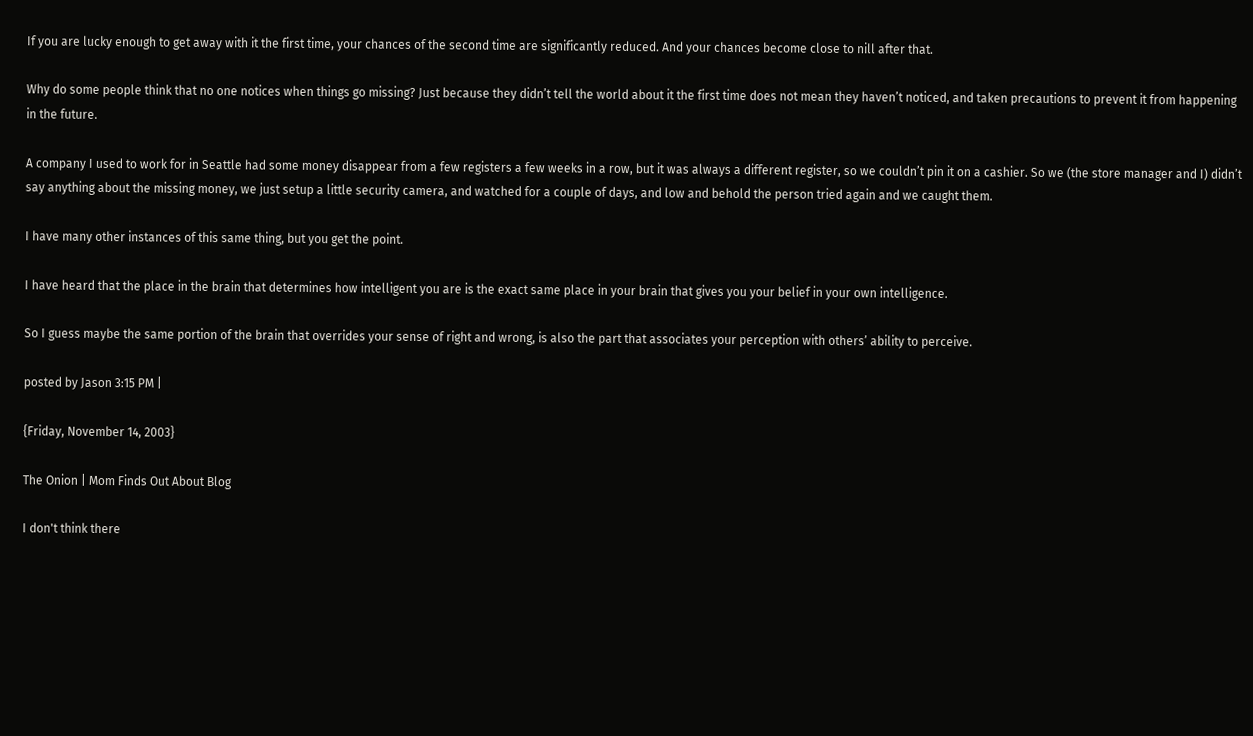If you are lucky enough to get away with it the first time, your chances of the second time are significantly reduced. And your chances become close to nill after that.

Why do some people think that no one notices when things go missing? Just because they didn’t tell the world about it the first time does not mean they haven’t noticed, and taken precautions to prevent it from happening in the future.

A company I used to work for in Seattle had some money disappear from a few registers a few weeks in a row, but it was always a different register, so we couldn’t pin it on a cashier. So we (the store manager and I) didn’t say anything about the missing money, we just setup a little security camera, and watched for a couple of days, and low and behold the person tried again and we caught them.

I have many other instances of this same thing, but you get the point.

I have heard that the place in the brain that determines how intelligent you are is the exact same place in your brain that gives you your belief in your own intelligence.

So I guess maybe the same portion of the brain that overrides your sense of right and wrong, is also the part that associates your perception with others’ ability to perceive.

posted by Jason 3:15 PM |

{Friday, November 14, 2003}

The Onion | Mom Finds Out About Blog

I don't think there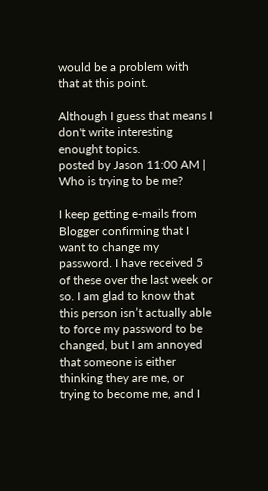would be a problem with that at this point.

Although I guess that means I don't write interesting enought topics.
posted by Jason 11:00 AM |
Who is trying to be me?

I keep getting e-mails from Blogger confirming that I want to change my password. I have received 5 of these over the last week or so. I am glad to know that this person isn’t actually able to force my password to be changed, but I am annoyed that someone is either thinking they are me, or trying to become me, and I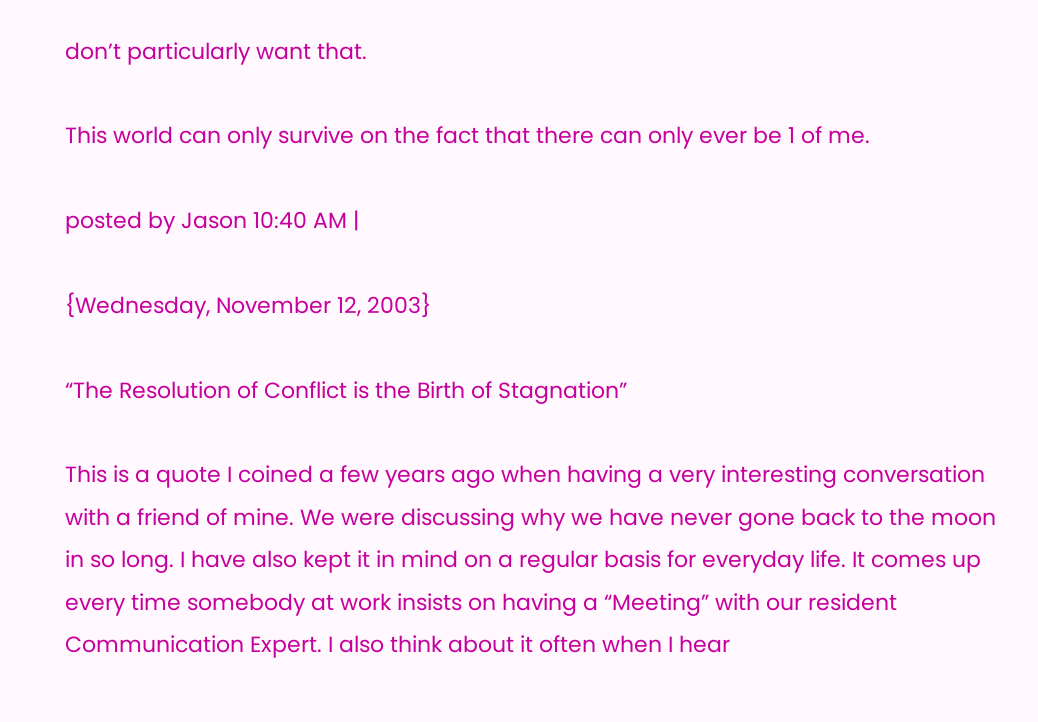don’t particularly want that.

This world can only survive on the fact that there can only ever be 1 of me.

posted by Jason 10:40 AM |

{Wednesday, November 12, 2003}

“The Resolution of Conflict is the Birth of Stagnation”

This is a quote I coined a few years ago when having a very interesting conversation with a friend of mine. We were discussing why we have never gone back to the moon in so long. I have also kept it in mind on a regular basis for everyday life. It comes up every time somebody at work insists on having a “Meeting” with our resident Communication Expert. I also think about it often when I hear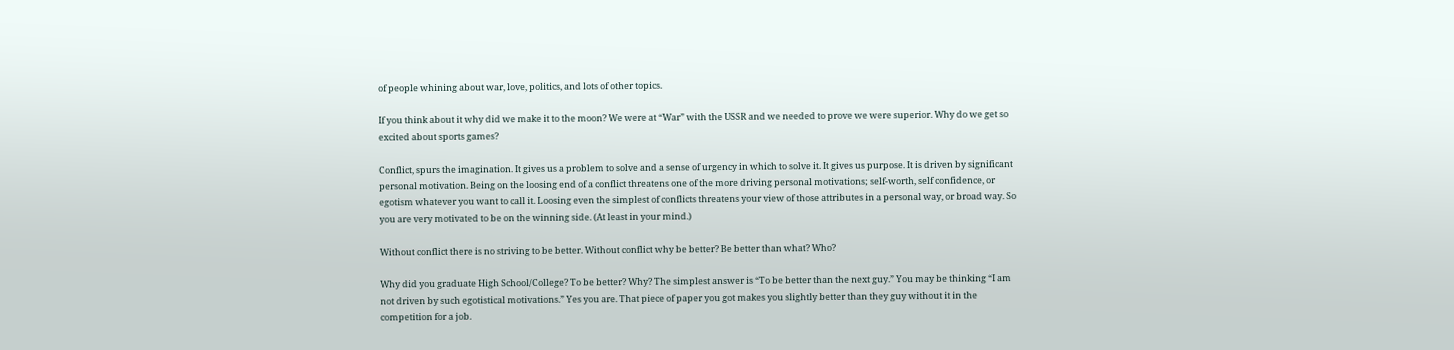of people whining about war, love, politics, and lots of other topics.

If you think about it why did we make it to the moon? We were at “War” with the USSR and we needed to prove we were superior. Why do we get so excited about sports games?

Conflict, spurs the imagination. It gives us a problem to solve and a sense of urgency in which to solve it. It gives us purpose. It is driven by significant personal motivation. Being on the loosing end of a conflict threatens one of the more driving personal motivations; self-worth, self confidence, or egotism whatever you want to call it. Loosing even the simplest of conflicts threatens your view of those attributes in a personal way, or broad way. So you are very motivated to be on the winning side. (At least in your mind.)

Without conflict there is no striving to be better. Without conflict why be better? Be better than what? Who?

Why did you graduate High School/College? To be better? Why? The simplest answer is “To be better than the next guy.” You may be thinking “I am not driven by such egotistical motivations.” Yes you are. That piece of paper you got makes you slightly better than they guy without it in the competition for a job.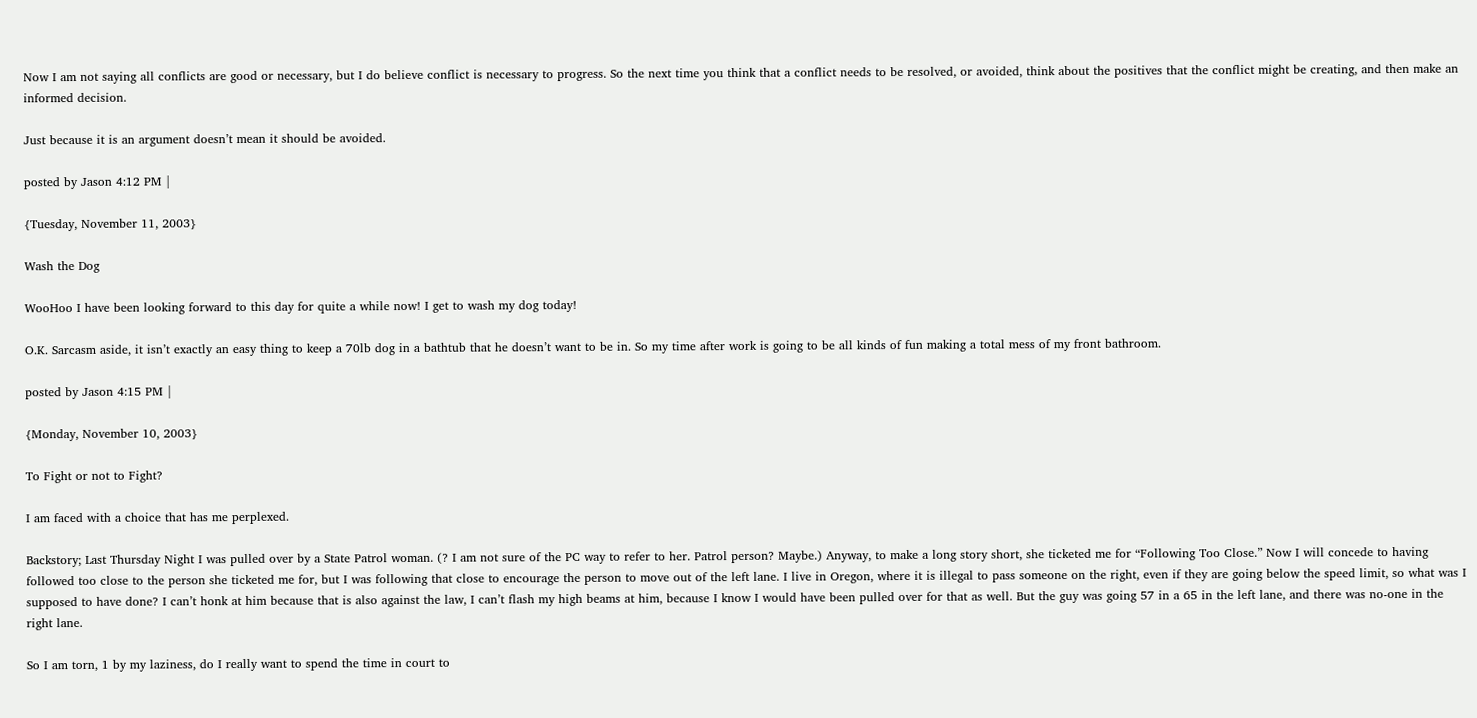Now I am not saying all conflicts are good or necessary, but I do believe conflict is necessary to progress. So the next time you think that a conflict needs to be resolved, or avoided, think about the positives that the conflict might be creating, and then make an informed decision.

Just because it is an argument doesn’t mean it should be avoided.

posted by Jason 4:12 PM |

{Tuesday, November 11, 2003}

Wash the Dog

WooHoo I have been looking forward to this day for quite a while now! I get to wash my dog today!

O.K. Sarcasm aside, it isn’t exactly an easy thing to keep a 70lb dog in a bathtub that he doesn’t want to be in. So my time after work is going to be all kinds of fun making a total mess of my front bathroom.

posted by Jason 4:15 PM |

{Monday, November 10, 2003}

To Fight or not to Fight?

I am faced with a choice that has me perplexed.

Backstory; Last Thursday Night I was pulled over by a State Patrol woman. (? I am not sure of the PC way to refer to her. Patrol person? Maybe.) Anyway, to make a long story short, she ticketed me for “Following Too Close.” Now I will concede to having followed too close to the person she ticketed me for, but I was following that close to encourage the person to move out of the left lane. I live in Oregon, where it is illegal to pass someone on the right, even if they are going below the speed limit, so what was I supposed to have done? I can’t honk at him because that is also against the law, I can’t flash my high beams at him, because I know I would have been pulled over for that as well. But the guy was going 57 in a 65 in the left lane, and there was no-one in the right lane.

So I am torn, 1 by my laziness, do I really want to spend the time in court to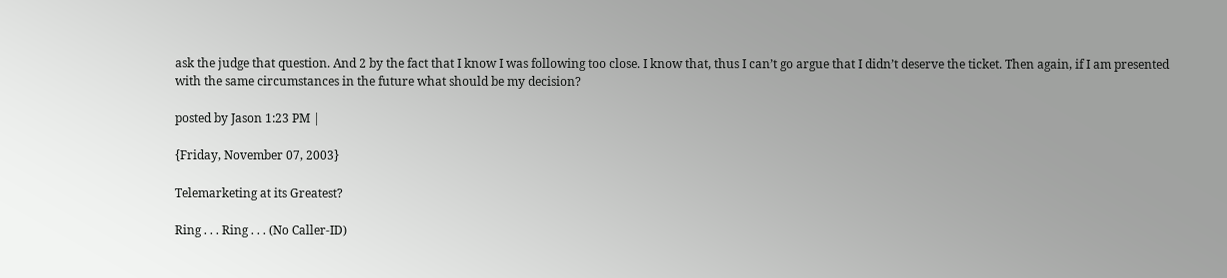ask the judge that question. And 2 by the fact that I know I was following too close. I know that, thus I can’t go argue that I didn’t deserve the ticket. Then again, if I am presented with the same circumstances in the future what should be my decision?

posted by Jason 1:23 PM |

{Friday, November 07, 2003}

Telemarketing at its Greatest?

Ring . . . Ring . . . (No Caller-ID)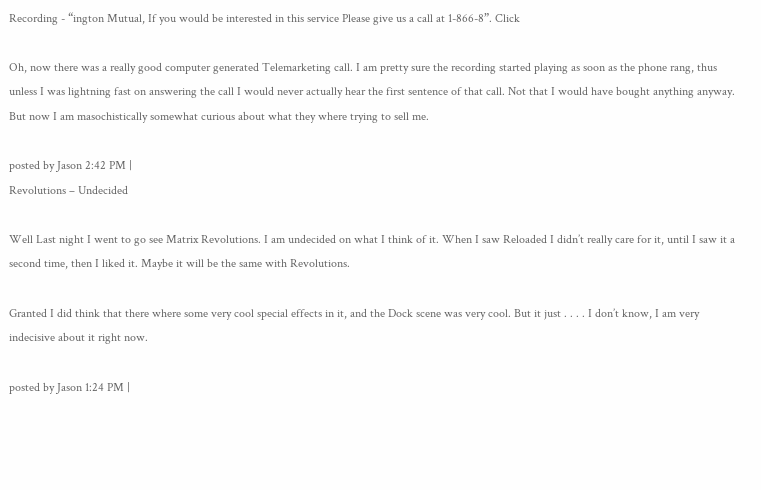Recording - “ington Mutual, If you would be interested in this service Please give us a call at 1-866-8”. Click

Oh, now there was a really good computer generated Telemarketing call. I am pretty sure the recording started playing as soon as the phone rang, thus unless I was lightning fast on answering the call I would never actually hear the first sentence of that call. Not that I would have bought anything anyway. But now I am masochistically somewhat curious about what they where trying to sell me.

posted by Jason 2:42 PM |
Revolutions – Undecided

Well Last night I went to go see Matrix Revolutions. I am undecided on what I think of it. When I saw Reloaded I didn’t really care for it, until I saw it a second time, then I liked it. Maybe it will be the same with Revolutions.

Granted I did think that there where some very cool special effects in it, and the Dock scene was very cool. But it just . . . . I don’t know, I am very indecisive about it right now.

posted by Jason 1:24 PM |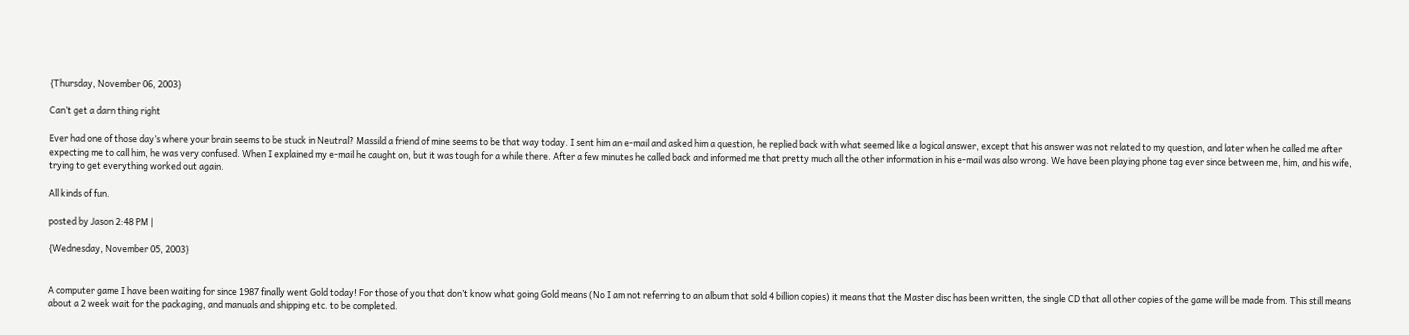{Thursday, November 06, 2003}

Can’t get a darn thing right

Ever had one of those day’s where your brain seems to be stuck in Neutral? Massild a friend of mine seems to be that way today. I sent him an e-mail and asked him a question, he replied back with what seemed like a logical answer, except that his answer was not related to my question, and later when he called me after expecting me to call him, he was very confused. When I explained my e-mail he caught on, but it was tough for a while there. After a few minutes he called back and informed me that pretty much all the other information in his e-mail was also wrong. We have been playing phone tag ever since between me, him, and his wife, trying to get everything worked out again.

All kinds of fun.

posted by Jason 2:48 PM |

{Wednesday, November 05, 2003}


A computer game I have been waiting for since 1987 finally went Gold today! For those of you that don’t know what going Gold means (No I am not referring to an album that sold 4 billion copies) it means that the Master disc has been written, the single CD that all other copies of the game will be made from. This still means about a 2 week wait for the packaging, and manuals and shipping etc. to be completed.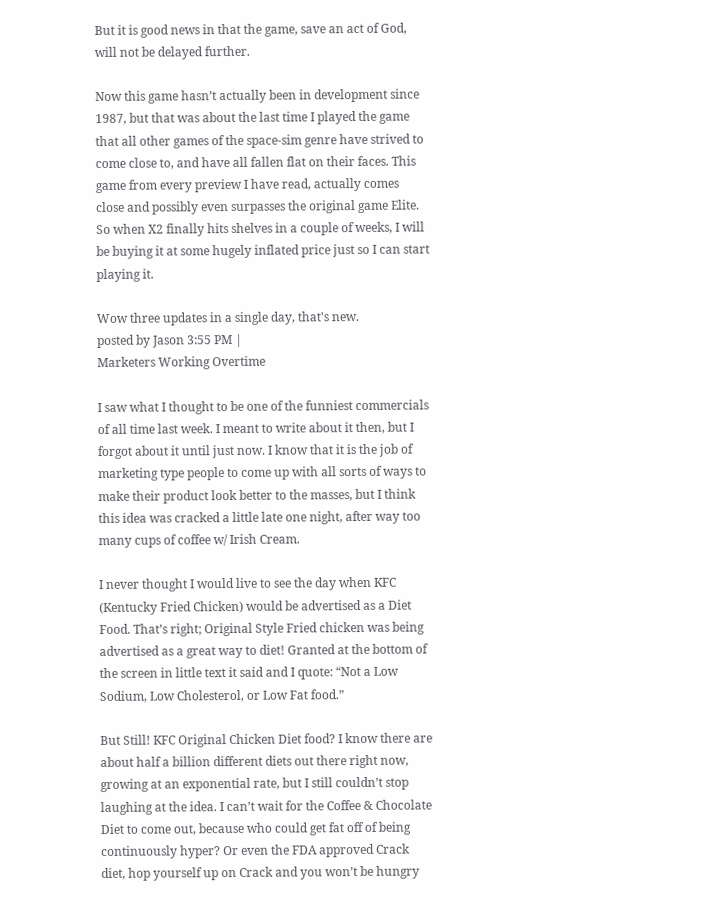But it is good news in that the game, save an act of God, will not be delayed further.

Now this game hasn’t actually been in development since 1987, but that was about the last time I played the game that all other games of the space-sim genre have strived to come close to, and have all fallen flat on their faces. This game from every preview I have read, actually comes close and possibly even surpasses the original game Elite. So when X2 finally hits shelves in a couple of weeks, I will be buying it at some hugely inflated price just so I can start playing it.

Wow three updates in a single day, that's new.
posted by Jason 3:55 PM |
Marketers Working Overtime

I saw what I thought to be one of the funniest commercials of all time last week. I meant to write about it then, but I forgot about it until just now. I know that it is the job of marketing type people to come up with all sorts of ways to make their product look better to the masses, but I think this idea was cracked a little late one night, after way too many cups of coffee w/ Irish Cream.

I never thought I would live to see the day when KFC (Kentucky Fried Chicken) would be advertised as a Diet Food. That’s right; Original Style Fried chicken was being advertised as a great way to diet! Granted at the bottom of the screen in little text it said and I quote: “Not a Low Sodium, Low Cholesterol, or Low Fat food.”

But Still! KFC Original Chicken Diet food? I know there are about half a billion different diets out there right now, growing at an exponential rate, but I still couldn’t stop laughing at the idea. I can’t wait for the Coffee & Chocolate Diet to come out, because who could get fat off of being continuously hyper? Or even the FDA approved Crack diet, hop yourself up on Crack and you won’t be hungry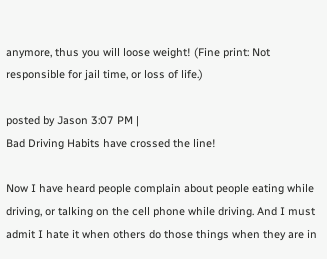anymore, thus you will loose weight! (Fine print: Not responsible for jail time, or loss of life.)

posted by Jason 3:07 PM |
Bad Driving Habits have crossed the line!

Now I have heard people complain about people eating while driving, or talking on the cell phone while driving. And I must admit I hate it when others do those things when they are in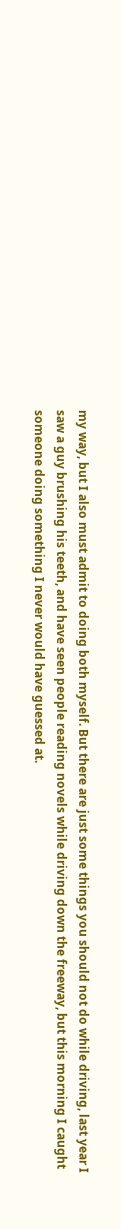my way, but I also must admit to doing both myself. But there are just some things you should not do while driving, last year I saw a guy brushing his teeth, and have seen people reading novels while driving down the freeway, but this morning I caught someone doing something I never would have guessed at.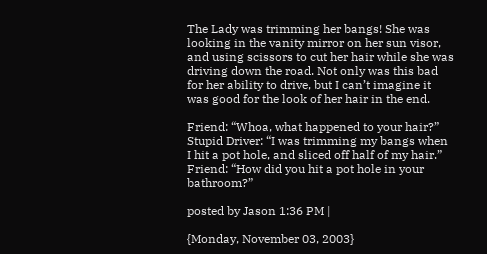The Lady was trimming her bangs! She was looking in the vanity mirror on her sun visor, and using scissors to cut her hair while she was driving down the road. Not only was this bad for her ability to drive, but I can’t imagine it was good for the look of her hair in the end.

Friend: “Whoa, what happened to your hair?”
Stupid Driver: “I was trimming my bangs when I hit a pot hole, and sliced off half of my hair.”
Friend: “How did you hit a pot hole in your bathroom?”

posted by Jason 1:36 PM |

{Monday, November 03, 2003}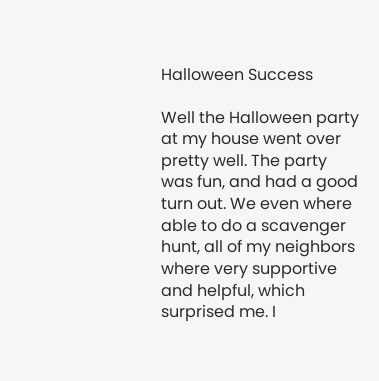Halloween Success

Well the Halloween party at my house went over pretty well. The party was fun, and had a good turn out. We even where able to do a scavenger hunt, all of my neighbors where very supportive and helpful, which surprised me. I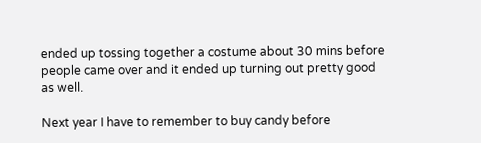ended up tossing together a costume about 30 mins before people came over and it ended up turning out pretty good as well.

Next year I have to remember to buy candy before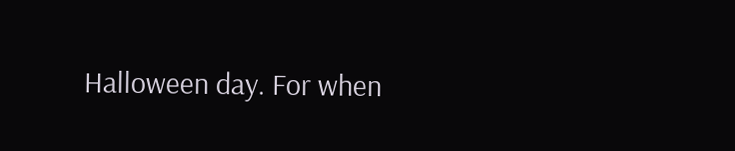Halloween day. For when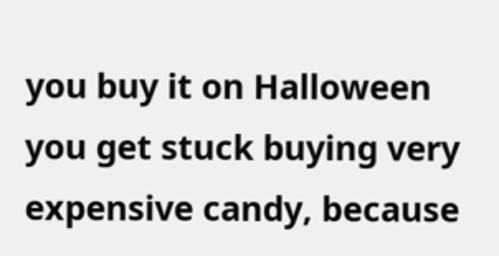you buy it on Halloween you get stuck buying very expensive candy, because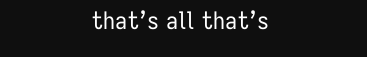that’s all that’s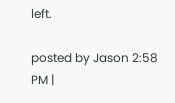left.

posted by Jason 2:58 PM |